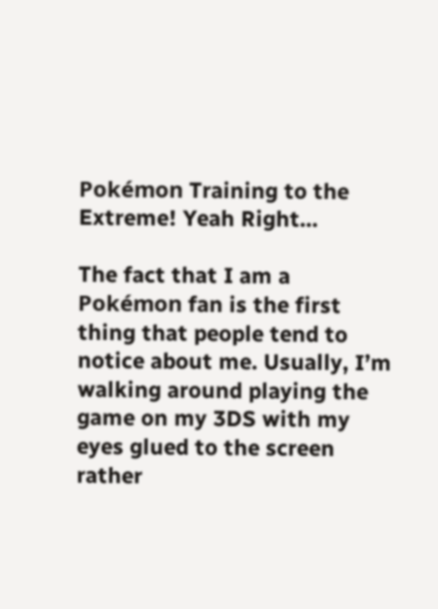Pokémon Training to the Extreme! Yeah Right…

The fact that I am a Pokémon fan is the first thing that people tend to notice about me. Usually, I’m walking around playing the game on my 3DS with my eyes glued to the screen rather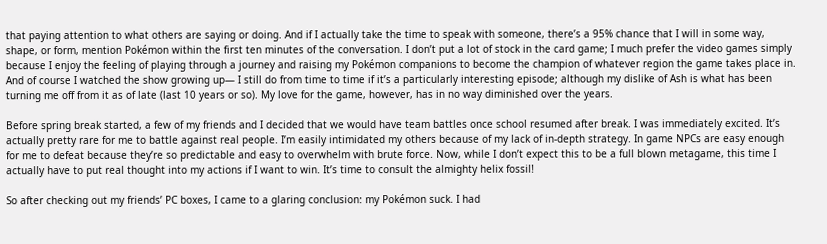that paying attention to what others are saying or doing. And if I actually take the time to speak with someone, there’s a 95% chance that I will in some way, shape, or form, mention Pokémon within the first ten minutes of the conversation. I don’t put a lot of stock in the card game; I much prefer the video games simply because I enjoy the feeling of playing through a journey and raising my Pokémon companions to become the champion of whatever region the game takes place in. And of course I watched the show growing up— I still do from time to time if it’s a particularly interesting episode; although my dislike of Ash is what has been turning me off from it as of late (last 10 years or so). My love for the game, however, has in no way diminished over the years.

Before spring break started, a few of my friends and I decided that we would have team battles once school resumed after break. I was immediately excited. It’s actually pretty rare for me to battle against real people. I’m easily intimidated my others because of my lack of in-depth strategy. In game NPCs are easy enough for me to defeat because they’re so predictable and easy to overwhelm with brute force. Now, while I don’t expect this to be a full blown metagame, this time I actually have to put real thought into my actions if I want to win. It’s time to consult the almighty helix fossil!

So after checking out my friends’ PC boxes, I came to a glaring conclusion: my Pokémon suck. I had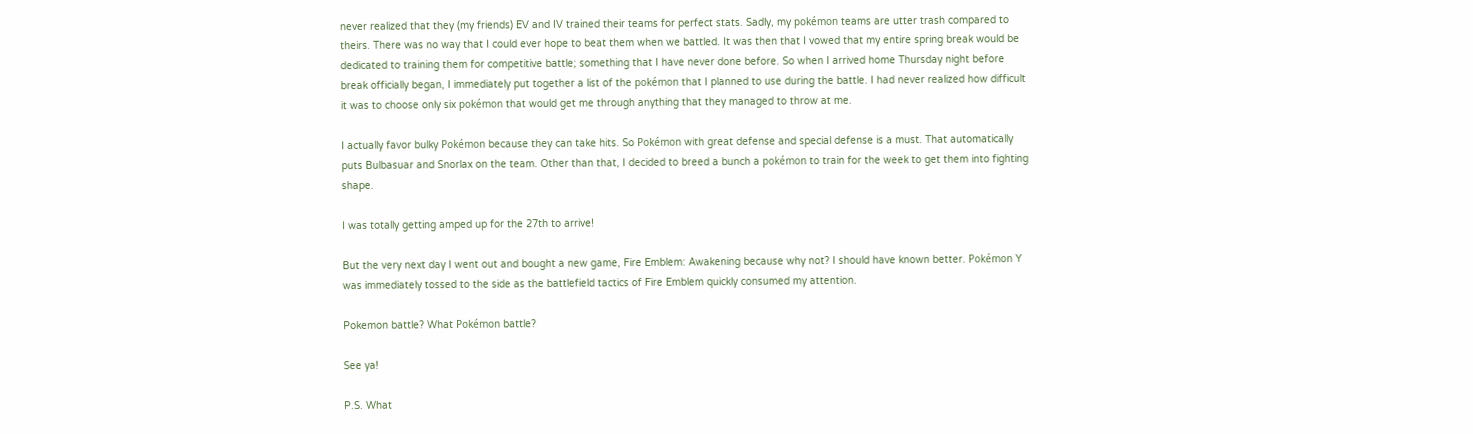never realized that they (my friends) EV and IV trained their teams for perfect stats. Sadly, my pokémon teams are utter trash compared to theirs. There was no way that I could ever hope to beat them when we battled. It was then that I vowed that my entire spring break would be dedicated to training them for competitive battle; something that I have never done before. So when I arrived home Thursday night before break officially began, I immediately put together a list of the pokémon that I planned to use during the battle. I had never realized how difficult it was to choose only six pokémon that would get me through anything that they managed to throw at me.

I actually favor bulky Pokémon because they can take hits. So Pokémon with great defense and special defense is a must. That automatically puts Bulbasuar and Snorlax on the team. Other than that, I decided to breed a bunch a pokémon to train for the week to get them into fighting shape.

I was totally getting amped up for the 27th to arrive!

But the very next day I went out and bought a new game, Fire Emblem: Awakening because why not? I should have known better. Pokémon Y was immediately tossed to the side as the battlefield tactics of Fire Emblem quickly consumed my attention.

Pokemon battle? What Pokémon battle?

See ya!

P.S. What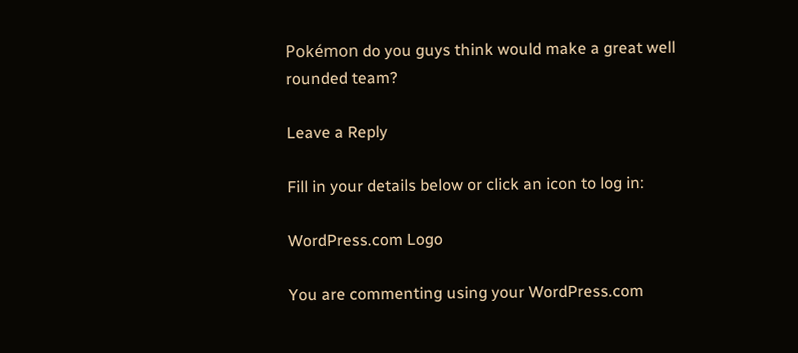Pokémon do you guys think would make a great well rounded team?

Leave a Reply

Fill in your details below or click an icon to log in:

WordPress.com Logo

You are commenting using your WordPress.com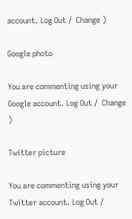account. Log Out /  Change )

Google photo

You are commenting using your Google account. Log Out /  Change )

Twitter picture

You are commenting using your Twitter account. Log Out /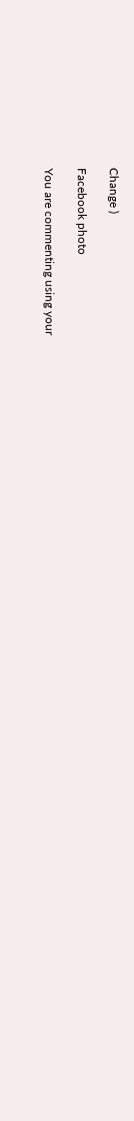Change )

Facebook photo

You are commenting using your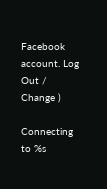Facebook account. Log Out /  Change )

Connecting to %s